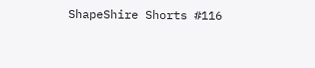ShapeShire Shorts #116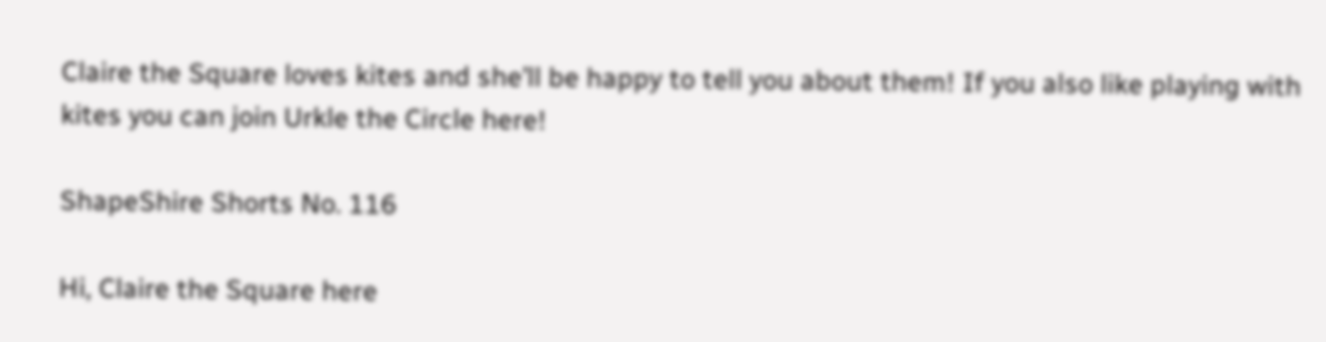Claire the Square loves kites and she’ll be happy to tell you about them! If you also like playing with kites you can join Urkle the Circle here!

ShapeShire Shorts No. 116

Hi, Claire the Square here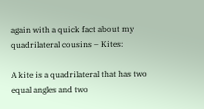again with a quick fact about my quadrilateral cousins – Kites:

A kite is a quadrilateral that has two equal angles and two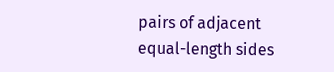pairs of adjacent equal-length sides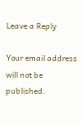Leave a Reply

Your email address will not be published.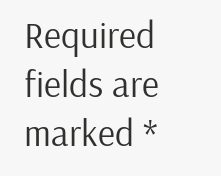Required fields are marked *